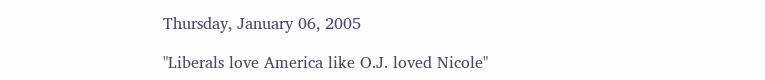Thursday, January 06, 2005

"Liberals love America like O.J. loved Nicole"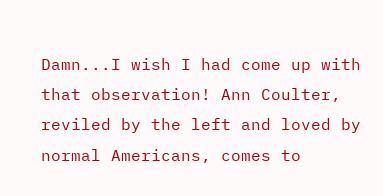Damn...I wish I had come up with that observation! Ann Coulter, reviled by the left and loved by normal Americans, comes to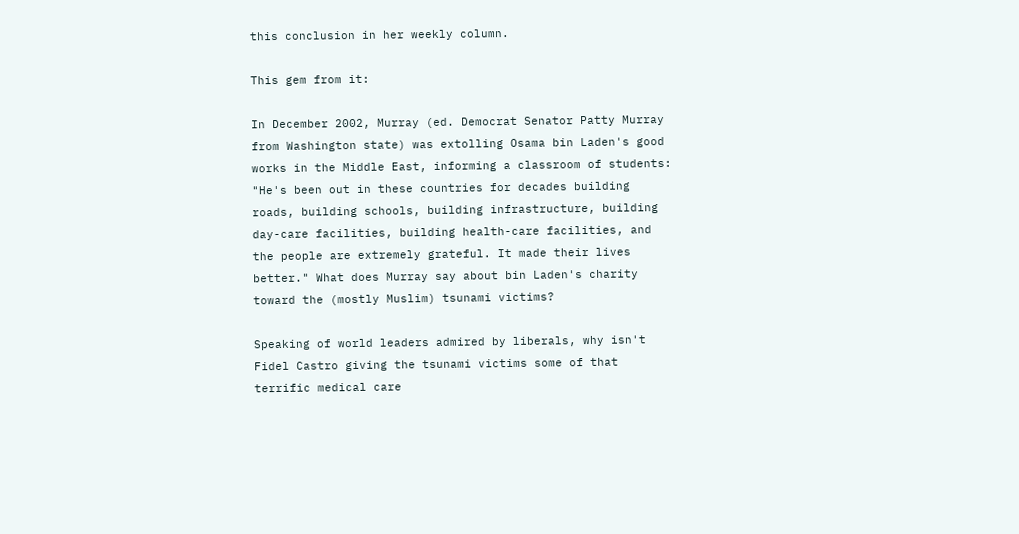this conclusion in her weekly column.

This gem from it:

In December 2002, Murray (ed. Democrat Senator Patty Murray from Washington state) was extolling Osama bin Laden's good works in the Middle East, informing a classroom of students: "He's been out in these countries for decades building roads, building schools, building infrastructure, building day-care facilities, building health-care facilities, and the people are extremely grateful. It made their lives better." What does Murray say about bin Laden's charity toward the (mostly Muslim) tsunami victims?

Speaking of world leaders admired by liberals, why isn't Fidel Castro giving the tsunami victims some of that terrific medical care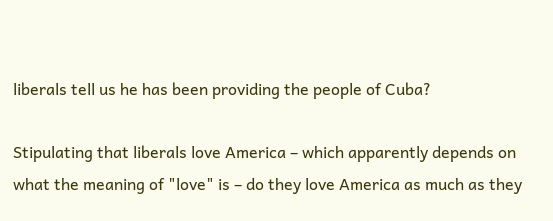liberals tell us he has been providing the people of Cuba?

Stipulating that liberals love America – which apparently depends on what the meaning of "love" is – do they love America as much as they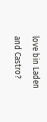love bin Laden and Castro?